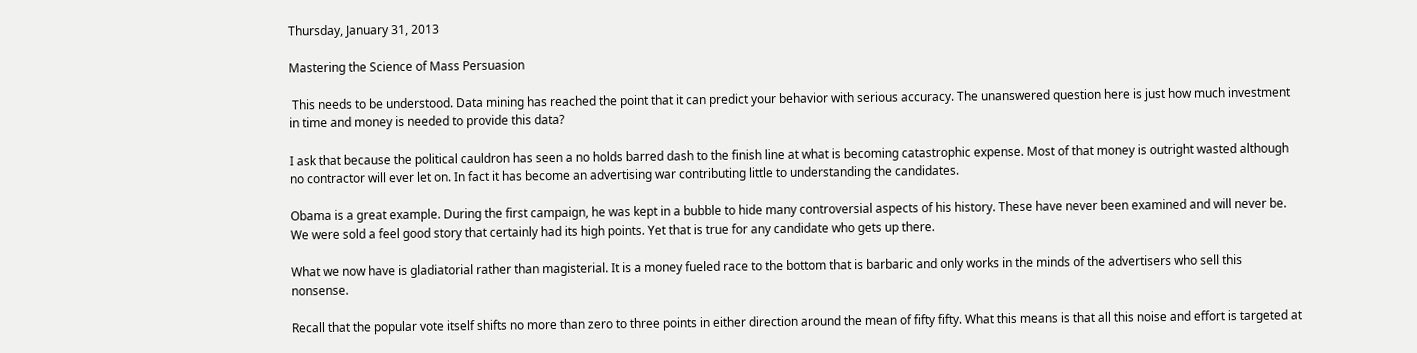Thursday, January 31, 2013

Mastering the Science of Mass Persuasion

 This needs to be understood. Data mining has reached the point that it can predict your behavior with serious accuracy. The unanswered question here is just how much investment in time and money is needed to provide this data?

I ask that because the political cauldron has seen a no holds barred dash to the finish line at what is becoming catastrophic expense. Most of that money is outright wasted although no contractor will ever let on. In fact it has become an advertising war contributing little to understanding the candidates.

Obama is a great example. During the first campaign, he was kept in a bubble to hide many controversial aspects of his history. These have never been examined and will never be. We were sold a feel good story that certainly had its high points. Yet that is true for any candidate who gets up there.

What we now have is gladiatorial rather than magisterial. It is a money fueled race to the bottom that is barbaric and only works in the minds of the advertisers who sell this nonsense.

Recall that the popular vote itself shifts no more than zero to three points in either direction around the mean of fifty fifty. What this means is that all this noise and effort is targeted at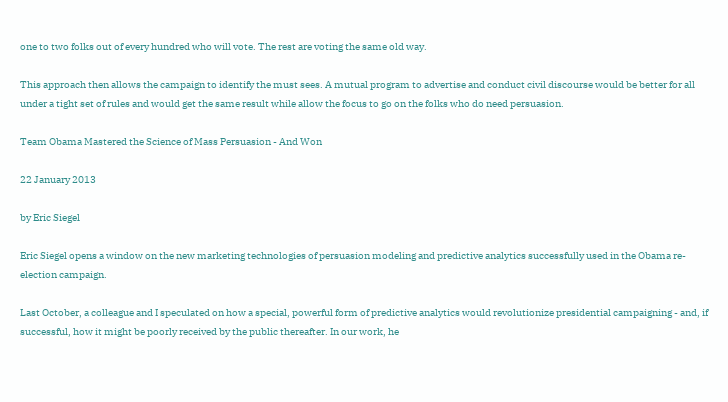one to two folks out of every hundred who will vote. The rest are voting the same old way.

This approach then allows the campaign to identify the must sees. A mutual program to advertise and conduct civil discourse would be better for all under a tight set of rules and would get the same result while allow the focus to go on the folks who do need persuasion.

Team Obama Mastered the Science of Mass Persuasion - And Won

22 January 2013

by Eric Siegel

Eric Siegel opens a window on the new marketing technologies of persuasion modeling and predictive analytics successfully used in the Obama re-election campaign.

Last October, a colleague and I speculated on how a special, powerful form of predictive analytics would revolutionize presidential campaigning - and, if successful, how it might be poorly received by the public thereafter. In our work, he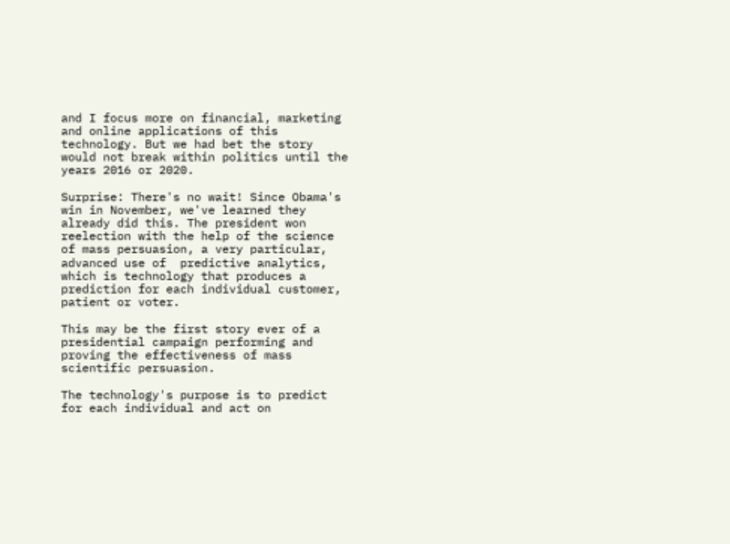and I focus more on financial, marketing and online applications of this technology. But we had bet the story would not break within politics until the years 2016 or 2020.

Surprise: There's no wait! Since Obama's win in November, we've learned they already did this. The president won reelection with the help of the science of mass persuasion, a very particular, advanced use of  predictive analytics, which is technology that produces a prediction for each individual customer, patient or voter.

This may be the first story ever of a presidential campaign performing and proving the effectiveness of mass scientific persuasion.

The technology's purpose is to predict for each individual and act on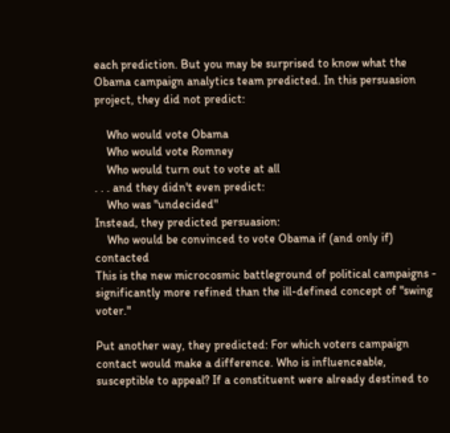each prediction. But you may be surprised to know what the Obama campaign analytics team predicted. In this persuasion project, they did not predict:

    Who would vote Obama
    Who would vote Romney
    Who would turn out to vote at all
. . . and they didn't even predict:
    Who was "undecided"
Instead, they predicted persuasion:
    Who would be convinced to vote Obama if (and only if) contacted
This is the new microcosmic battleground of political campaigns - significantly more refined than the ill-defined concept of "swing voter."

Put another way, they predicted: For which voters campaign contact would make a difference. Who is influenceable, susceptible to appeal? If a constituent were already destined to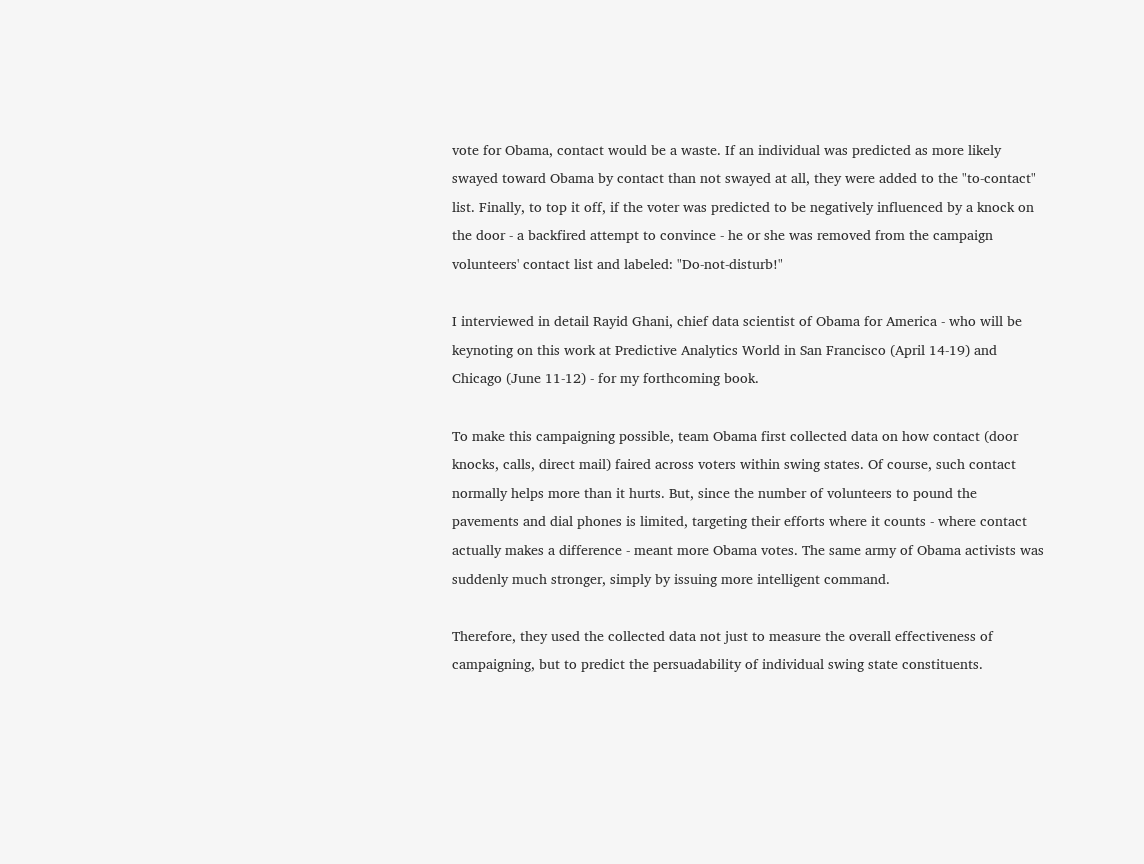vote for Obama, contact would be a waste. If an individual was predicted as more likely swayed toward Obama by contact than not swayed at all, they were added to the "to-contact" list. Finally, to top it off, if the voter was predicted to be negatively influenced by a knock on the door - a backfired attempt to convince - he or she was removed from the campaign volunteers' contact list and labeled: "Do-not-disturb!"

I interviewed in detail Rayid Ghani, chief data scientist of Obama for America - who will be keynoting on this work at Predictive Analytics World in San Francisco (April 14-19) and Chicago (June 11-12) - for my forthcoming book.

To make this campaigning possible, team Obama first collected data on how contact (door knocks, calls, direct mail) faired across voters within swing states. Of course, such contact normally helps more than it hurts. But, since the number of volunteers to pound the pavements and dial phones is limited, targeting their efforts where it counts - where contact actually makes a difference - meant more Obama votes. The same army of Obama activists was suddenly much stronger, simply by issuing more intelligent command.

Therefore, they used the collected data not just to measure the overall effectiveness of campaigning, but to predict the persuadability of individual swing state constituents.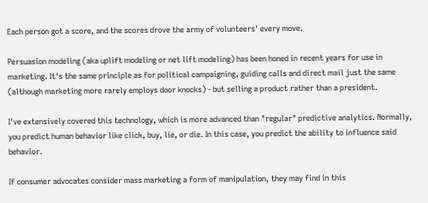Each person got a score, and the scores drove the army of volunteers' every move.

Persuasion modeling (aka uplift modeling or net lift modeling) has been honed in recent years for use in marketing. It's the same principle as for political campaigning, guiding calls and direct mail just the same (although marketing more rarely employs door knocks) - but selling a product rather than a president.

I've extensively covered this technology, which is more advanced than "regular" predictive analytics. Normally, you predict human behavior like click, buy, lie, or die. In this case, you predict the ability to influence said behavior.

If consumer advocates consider mass marketing a form of manipulation, they may find in this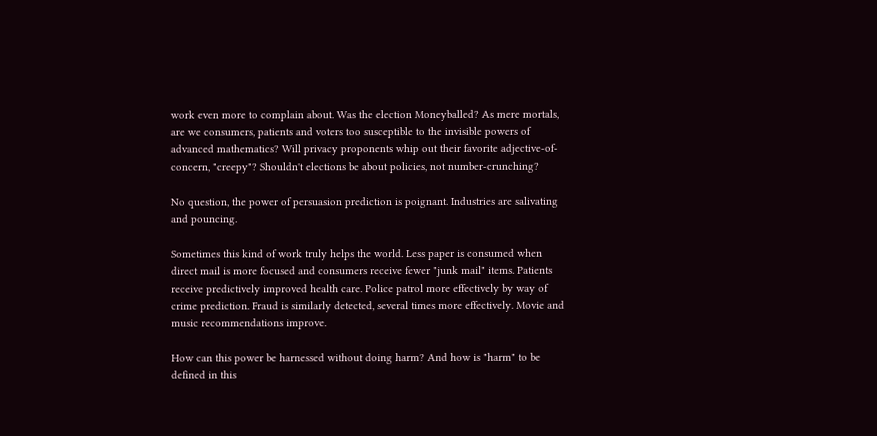work even more to complain about. Was the election Moneyballed? As mere mortals, are we consumers, patients and voters too susceptible to the invisible powers of advanced mathematics? Will privacy proponents whip out their favorite adjective-of-concern, "creepy"? Shouldn't elections be about policies, not number-crunching?

No question, the power of persuasion prediction is poignant. Industries are salivating and pouncing.

Sometimes this kind of work truly helps the world. Less paper is consumed when direct mail is more focused and consumers receive fewer "junk mail" items. Patients receive predictively improved health care. Police patrol more effectively by way of crime prediction. Fraud is similarly detected, several times more effectively. Movie and music recommendations improve.

How can this power be harnessed without doing harm? And how is "harm" to be defined in this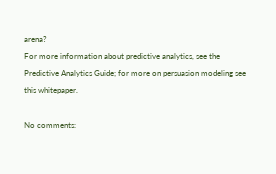arena?
For more information about predictive analytics, see the Predictive Analytics Guide; for more on persuasion modeling see this whitepaper.

No comments: